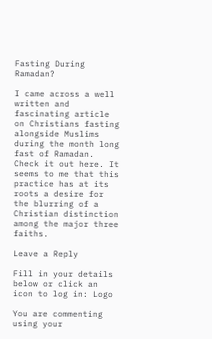Fasting During Ramadan?

I came across a well written and fascinating article on Christians fasting alongside Muslims during the month long fast of Ramadan. Check it out here. It seems to me that this practice has at its roots a desire for the blurring of a Christian distinction among the major three faiths.

Leave a Reply

Fill in your details below or click an icon to log in: Logo

You are commenting using your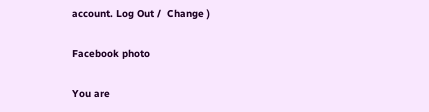account. Log Out /  Change )

Facebook photo

You are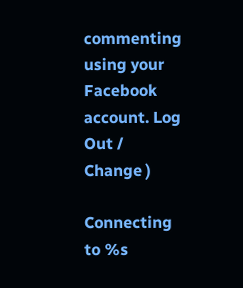commenting using your Facebook account. Log Out /  Change )

Connecting to %s